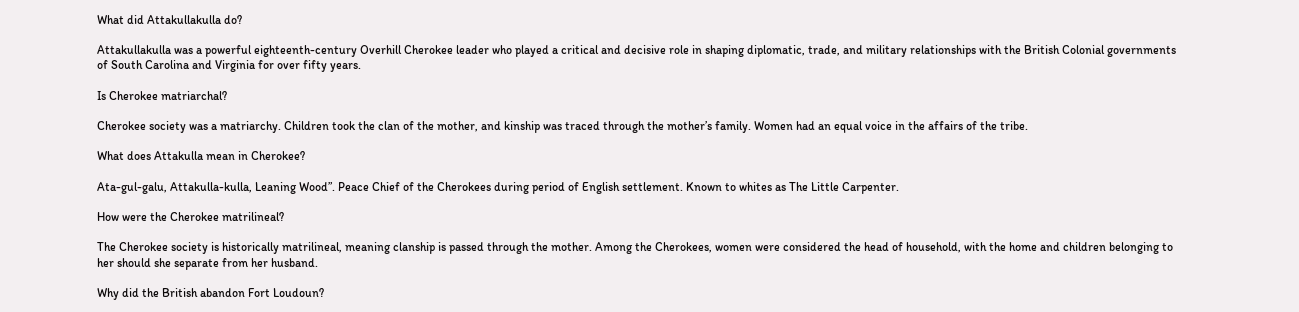What did Attakullakulla do?

Attakullakulla was a powerful eighteenth-century Overhill Cherokee leader who played a critical and decisive role in shaping diplomatic, trade, and military relationships with the British Colonial governments of South Carolina and Virginia for over fifty years.

Is Cherokee matriarchal?

Cherokee society was a matriarchy. Children took the clan of the mother, and kinship was traced through the mother’s family. Women had an equal voice in the affairs of the tribe.

What does Attakulla mean in Cherokee?

Ata-gul-galu, Attakulla-kulla, Leaning Wood”. Peace Chief of the Cherokees during period of English settlement. Known to whites as The Little Carpenter.

How were the Cherokee matrilineal?

The Cherokee society is historically matrilineal, meaning clanship is passed through the mother. Among the Cherokees, women were considered the head of household, with the home and children belonging to her should she separate from her husband.

Why did the British abandon Fort Loudoun?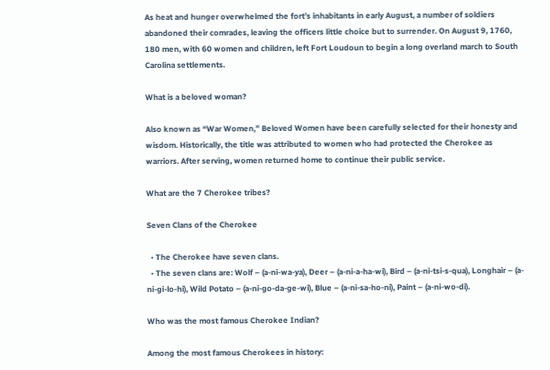As heat and hunger overwhelmed the fort’s inhabitants in early August, a number of soldiers abandoned their comrades, leaving the officers little choice but to surrender. On August 9, 1760, 180 men, with 60 women and children, left Fort Loudoun to begin a long overland march to South Carolina settlements.

What is a beloved woman?

Also known as “War Women,” Beloved Women have been carefully selected for their honesty and wisdom. Historically, the title was attributed to women who had protected the Cherokee as warriors. After serving, women returned home to continue their public service.

What are the 7 Cherokee tribes?

Seven Clans of the Cherokee

  • The Cherokee have seven clans.
  • The seven clans are: Wolf – (a-ni-wa-ya), Deer – (a-ni-a-ha-wi), Bird – (a-ni-tsi-s-qua), Longhair – (a-ni-gi-lo-hi), Wild Potato – (a-ni-go-da-ge-wi), Blue – (a-ni-sa-ho-ni), Paint – (a-ni-wo-di).

Who was the most famous Cherokee Indian?

Among the most famous Cherokees in history: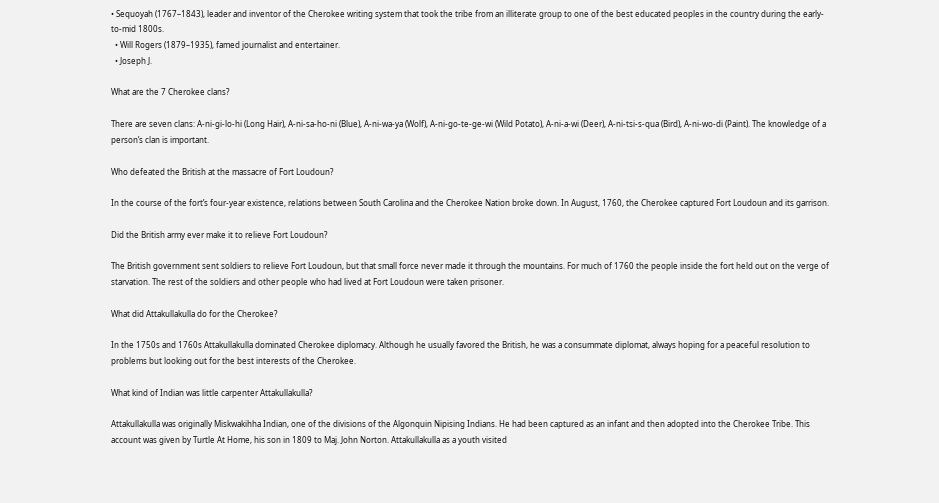• Sequoyah (1767–1843), leader and inventor of the Cherokee writing system that took the tribe from an illiterate group to one of the best educated peoples in the country during the early-to-mid 1800s.
  • Will Rogers (1879–1935), famed journalist and entertainer.
  • Joseph J.

What are the 7 Cherokee clans?

There are seven clans: A-ni-gi-lo-hi (Long Hair), A-ni-sa-ho-ni (Blue), A-ni-wa-ya (Wolf), A-ni-go-te-ge-wi (Wild Potato), A-ni-a-wi (Deer), A-ni-tsi-s-qua (Bird), A-ni-wo-di (Paint). The knowledge of a person’s clan is important.

Who defeated the British at the massacre of Fort Loudoun?

In the course of the fort’s four-year existence, relations between South Carolina and the Cherokee Nation broke down. In August, 1760, the Cherokee captured Fort Loudoun and its garrison.

Did the British army ever make it to relieve Fort Loudoun?

The British government sent soldiers to relieve Fort Loudoun, but that small force never made it through the mountains. For much of 1760 the people inside the fort held out on the verge of starvation. The rest of the soldiers and other people who had lived at Fort Loudoun were taken prisoner.

What did Attakullakulla do for the Cherokee?

In the 1750s and 1760s Attakullakulla dominated Cherokee diplomacy. Although he usually favored the British, he was a consummate diplomat, always hoping for a peaceful resolution to problems but looking out for the best interests of the Cherokee.

What kind of Indian was little carpenter Attakullakulla?

Attakullakulla was originally Miskwakihha Indian, one of the divisions of the Algonquin Nipising Indians. He had been captured as an infant and then adopted into the Cherokee Tribe. This account was given by Turtle At Home, his son in 1809 to Maj. John Norton. Attakullakulla as a youth visited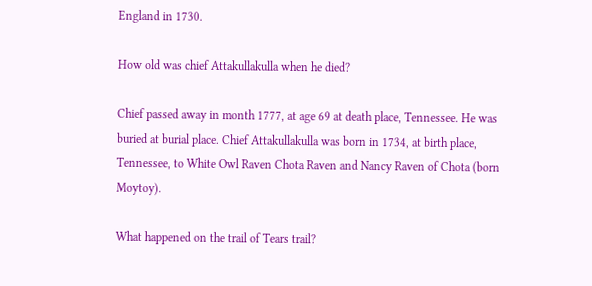England in 1730.

How old was chief Attakullakulla when he died?

Chief passed away in month 1777, at age 69 at death place, Tennessee. He was buried at burial place. Chief Attakullakulla was born in 1734, at birth place, Tennessee, to White Owl Raven Chota Raven and Nancy Raven of Chota (born Moytoy).

What happened on the trail of Tears trail?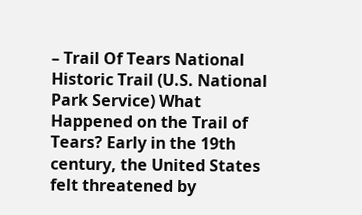– Trail Of Tears National Historic Trail (U.S. National Park Service) What Happened on the Trail of Tears? Early in the 19th century, the United States felt threatened by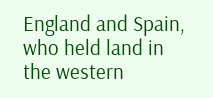England and Spain, who held land in the western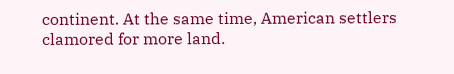continent. At the same time, American settlers clamored for more land.